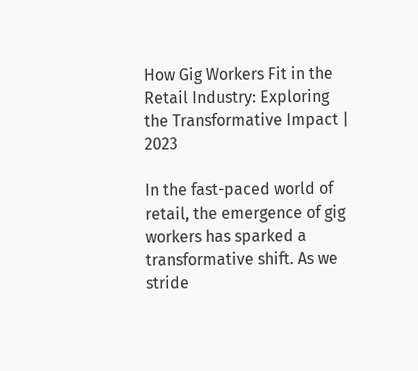How Gig Workers Fit in the Retail Industry: Exploring the Transformative Impact | 2023

In the fast-paced world of retail, the emergence of gig workers has sparked a transformative shift. As we stride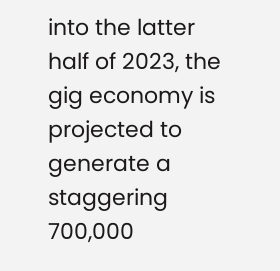into the latter half of 2023, the gig economy is projected to generate a staggering 700,000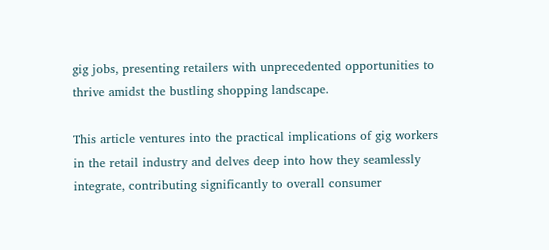gig jobs, presenting retailers with unprecedented opportunities to thrive amidst the bustling shopping landscape.

This article ventures into the practical implications of gig workers in the retail industry and delves deep into how they seamlessly integrate, contributing significantly to overall consumer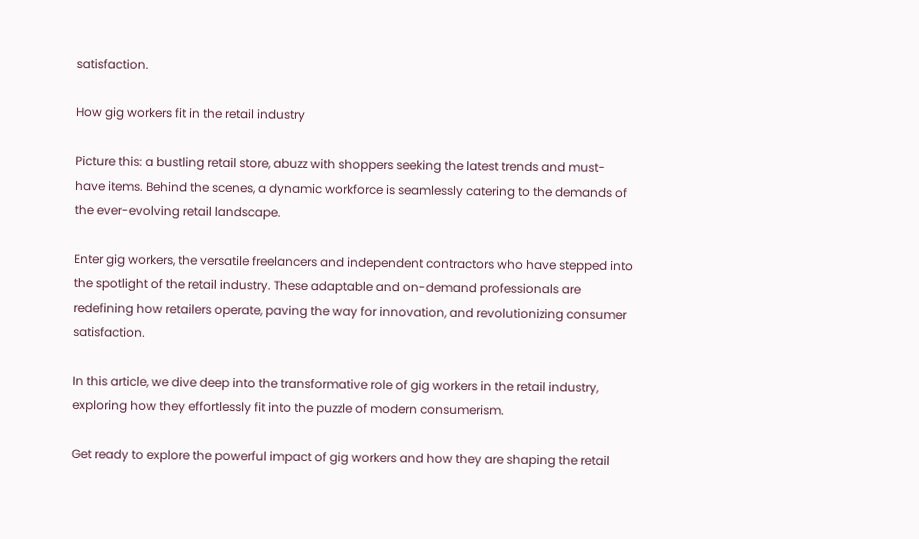satisfaction.

How gig workers fit in the retail industry

Picture this: a bustling retail store, abuzz with shoppers seeking the latest trends and must-have items. Behind the scenes, a dynamic workforce is seamlessly catering to the demands of the ever-evolving retail landscape.

Enter gig workers, the versatile freelancers and independent contractors who have stepped into the spotlight of the retail industry. These adaptable and on-demand professionals are redefining how retailers operate, paving the way for innovation, and revolutionizing consumer satisfaction.

In this article, we dive deep into the transformative role of gig workers in the retail industry, exploring how they effortlessly fit into the puzzle of modern consumerism.

Get ready to explore the powerful impact of gig workers and how they are shaping the retail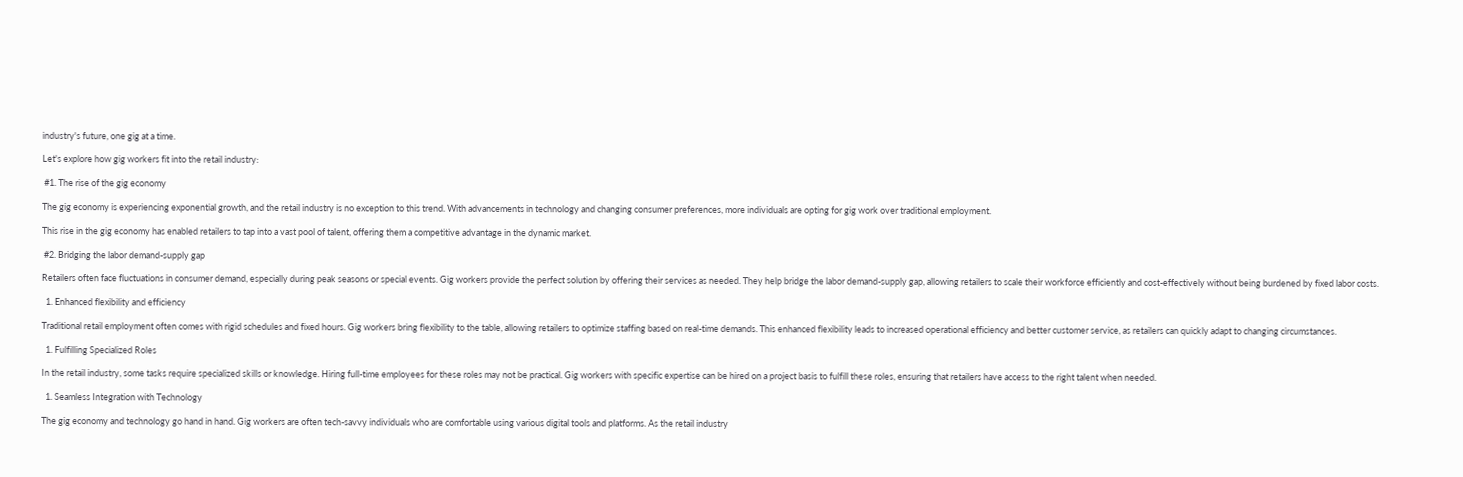industry's future, one gig at a time.

Let's explore how gig workers fit into the retail industry:

 #1. The rise of the gig economy

The gig economy is experiencing exponential growth, and the retail industry is no exception to this trend. With advancements in technology and changing consumer preferences, more individuals are opting for gig work over traditional employment.

This rise in the gig economy has enabled retailers to tap into a vast pool of talent, offering them a competitive advantage in the dynamic market.

 #2. Bridging the labor demand-supply gap

Retailers often face fluctuations in consumer demand, especially during peak seasons or special events. Gig workers provide the perfect solution by offering their services as needed. They help bridge the labor demand-supply gap, allowing retailers to scale their workforce efficiently and cost-effectively without being burdened by fixed labor costs.

  1. Enhanced flexibility and efficiency

Traditional retail employment often comes with rigid schedules and fixed hours. Gig workers bring flexibility to the table, allowing retailers to optimize staffing based on real-time demands. This enhanced flexibility leads to increased operational efficiency and better customer service, as retailers can quickly adapt to changing circumstances.

  1. Fulfilling Specialized Roles

In the retail industry, some tasks require specialized skills or knowledge. Hiring full-time employees for these roles may not be practical. Gig workers with specific expertise can be hired on a project basis to fulfill these roles, ensuring that retailers have access to the right talent when needed.

  1. Seamless Integration with Technology

The gig economy and technology go hand in hand. Gig workers are often tech-savvy individuals who are comfortable using various digital tools and platforms. As the retail industry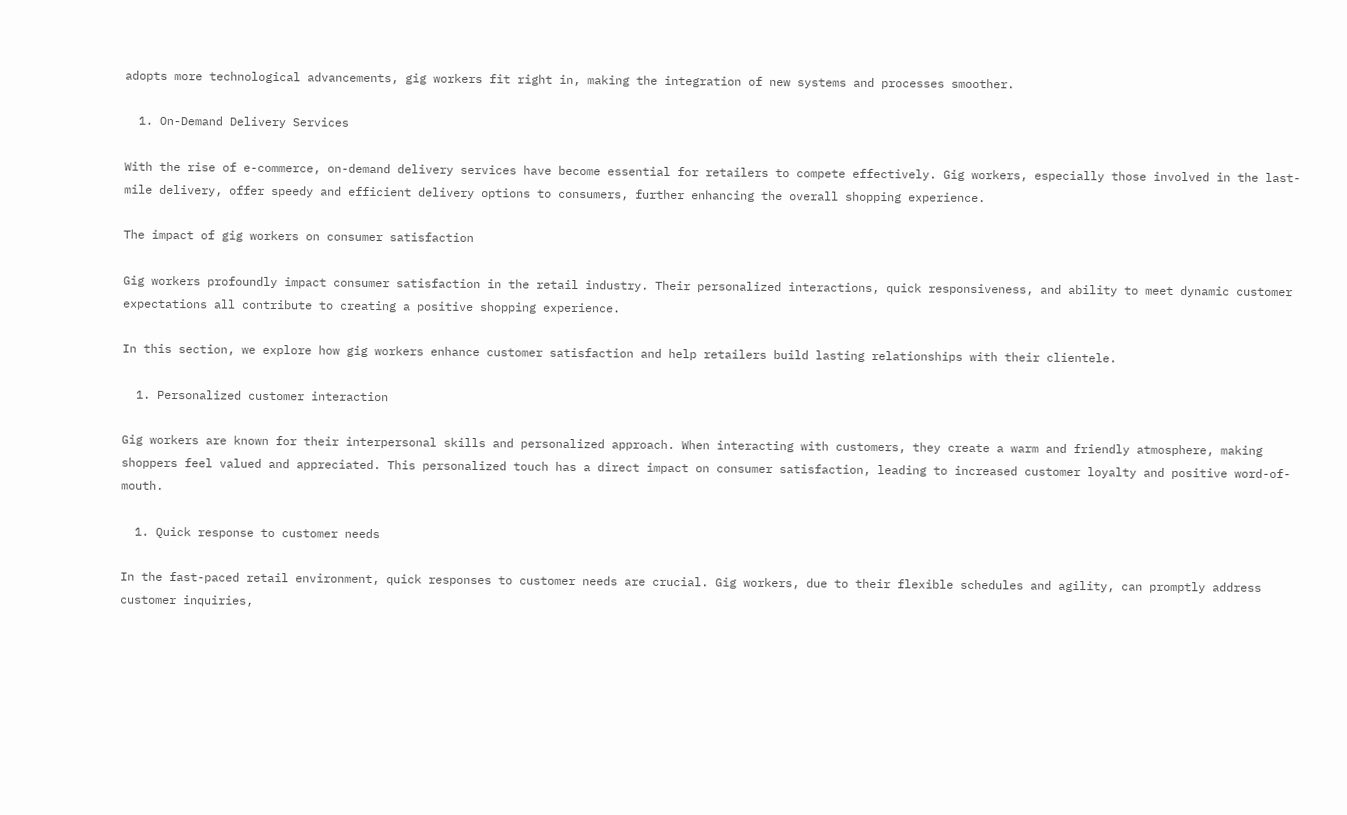adopts more technological advancements, gig workers fit right in, making the integration of new systems and processes smoother.

  1. On-Demand Delivery Services

With the rise of e-commerce, on-demand delivery services have become essential for retailers to compete effectively. Gig workers, especially those involved in the last-mile delivery, offer speedy and efficient delivery options to consumers, further enhancing the overall shopping experience.

The impact of gig workers on consumer satisfaction

Gig workers profoundly impact consumer satisfaction in the retail industry. Their personalized interactions, quick responsiveness, and ability to meet dynamic customer expectations all contribute to creating a positive shopping experience.

In this section, we explore how gig workers enhance customer satisfaction and help retailers build lasting relationships with their clientele.

  1. Personalized customer interaction

Gig workers are known for their interpersonal skills and personalized approach. When interacting with customers, they create a warm and friendly atmosphere, making shoppers feel valued and appreciated. This personalized touch has a direct impact on consumer satisfaction, leading to increased customer loyalty and positive word-of-mouth.

  1. Quick response to customer needs

In the fast-paced retail environment, quick responses to customer needs are crucial. Gig workers, due to their flexible schedules and agility, can promptly address customer inquiries,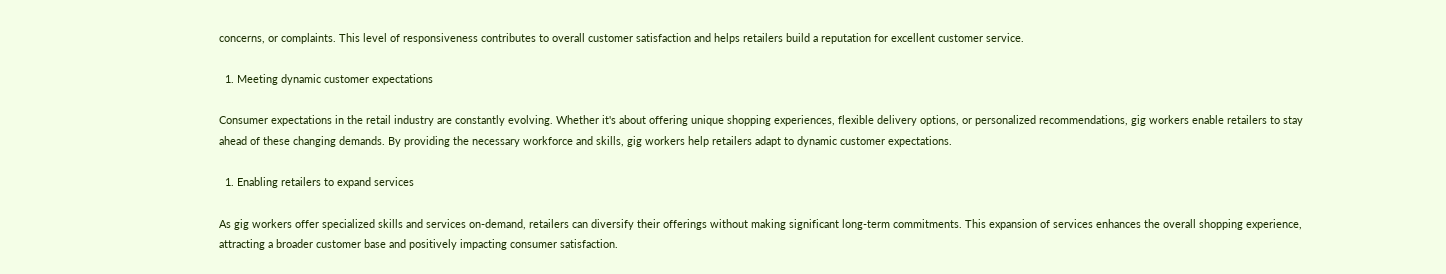concerns, or complaints. This level of responsiveness contributes to overall customer satisfaction and helps retailers build a reputation for excellent customer service.

  1. Meeting dynamic customer expectations

Consumer expectations in the retail industry are constantly evolving. Whether it's about offering unique shopping experiences, flexible delivery options, or personalized recommendations, gig workers enable retailers to stay ahead of these changing demands. By providing the necessary workforce and skills, gig workers help retailers adapt to dynamic customer expectations.

  1. Enabling retailers to expand services

As gig workers offer specialized skills and services on-demand, retailers can diversify their offerings without making significant long-term commitments. This expansion of services enhances the overall shopping experience, attracting a broader customer base and positively impacting consumer satisfaction.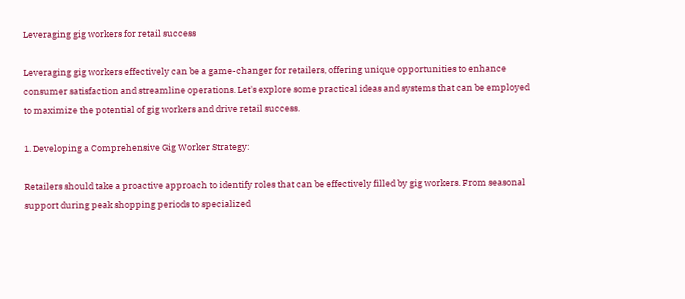Leveraging gig workers for retail success

Leveraging gig workers effectively can be a game-changer for retailers, offering unique opportunities to enhance consumer satisfaction and streamline operations. Let's explore some practical ideas and systems that can be employed to maximize the potential of gig workers and drive retail success.

1. Developing a Comprehensive Gig Worker Strategy:

Retailers should take a proactive approach to identify roles that can be effectively filled by gig workers. From seasonal support during peak shopping periods to specialized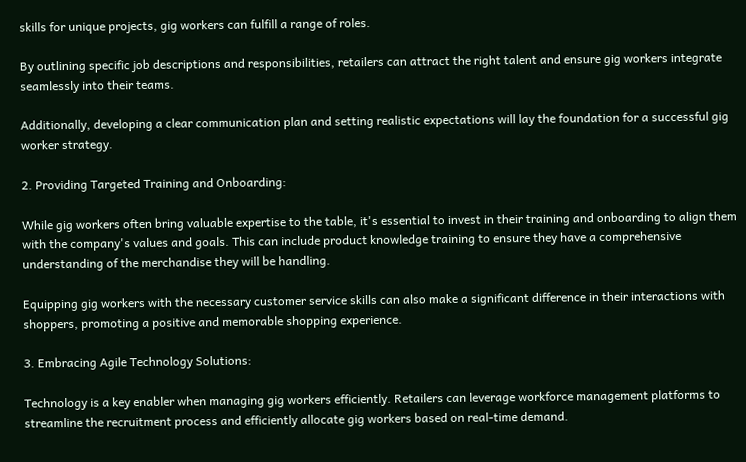skills for unique projects, gig workers can fulfill a range of roles.

By outlining specific job descriptions and responsibilities, retailers can attract the right talent and ensure gig workers integrate seamlessly into their teams.

Additionally, developing a clear communication plan and setting realistic expectations will lay the foundation for a successful gig worker strategy.

2. Providing Targeted Training and Onboarding:

While gig workers often bring valuable expertise to the table, it's essential to invest in their training and onboarding to align them with the company's values and goals. This can include product knowledge training to ensure they have a comprehensive understanding of the merchandise they will be handling.

Equipping gig workers with the necessary customer service skills can also make a significant difference in their interactions with shoppers, promoting a positive and memorable shopping experience.

3. Embracing Agile Technology Solutions:

Technology is a key enabler when managing gig workers efficiently. Retailers can leverage workforce management platforms to streamline the recruitment process and efficiently allocate gig workers based on real-time demand.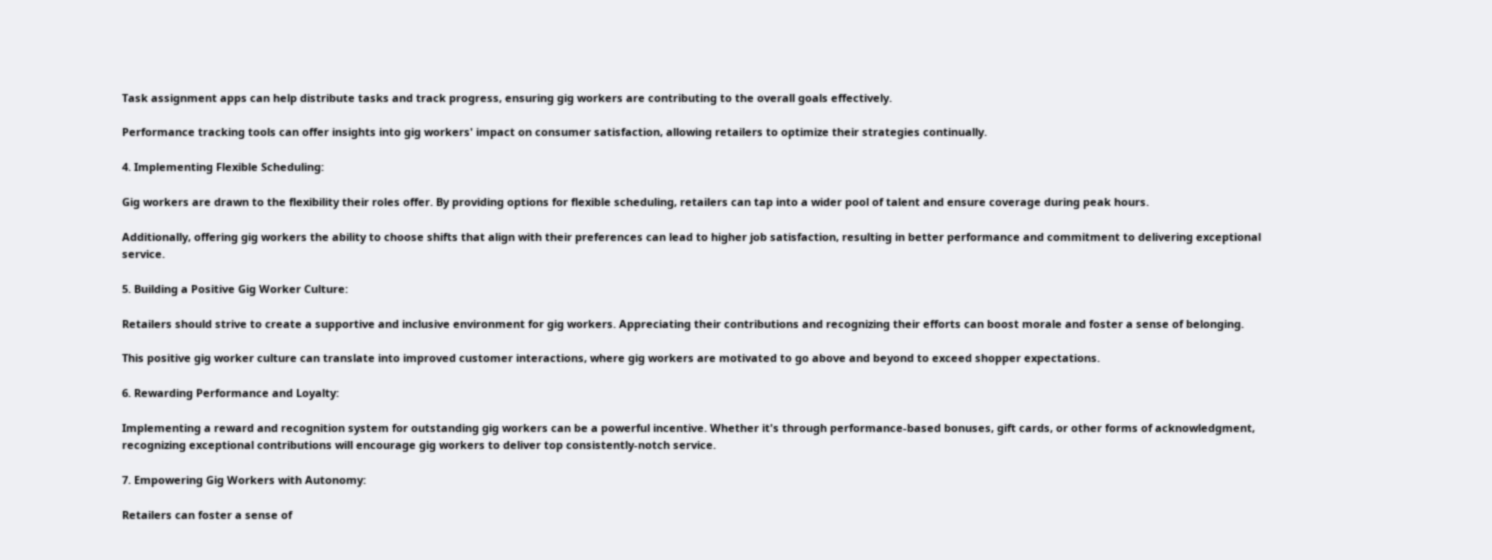Task assignment apps can help distribute tasks and track progress, ensuring gig workers are contributing to the overall goals effectively.

Performance tracking tools can offer insights into gig workers' impact on consumer satisfaction, allowing retailers to optimize their strategies continually.

4. Implementing Flexible Scheduling:

Gig workers are drawn to the flexibility their roles offer. By providing options for flexible scheduling, retailers can tap into a wider pool of talent and ensure coverage during peak hours.

Additionally, offering gig workers the ability to choose shifts that align with their preferences can lead to higher job satisfaction, resulting in better performance and commitment to delivering exceptional service.

5. Building a Positive Gig Worker Culture:

Retailers should strive to create a supportive and inclusive environment for gig workers. Appreciating their contributions and recognizing their efforts can boost morale and foster a sense of belonging.

This positive gig worker culture can translate into improved customer interactions, where gig workers are motivated to go above and beyond to exceed shopper expectations.

6. Rewarding Performance and Loyalty:

Implementing a reward and recognition system for outstanding gig workers can be a powerful incentive. Whether it's through performance-based bonuses, gift cards, or other forms of acknowledgment, recognizing exceptional contributions will encourage gig workers to deliver top consistently-notch service.

7. Empowering Gig Workers with Autonomy:

Retailers can foster a sense of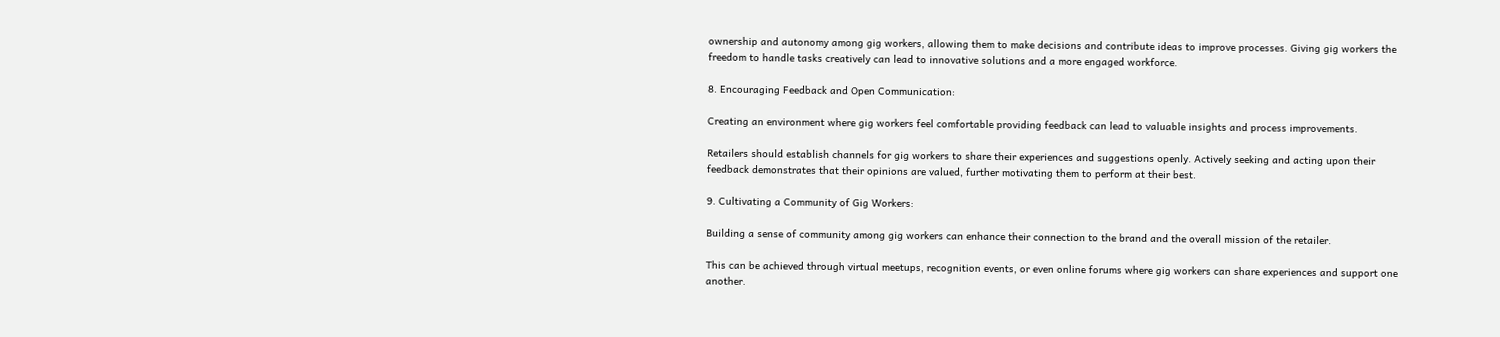ownership and autonomy among gig workers, allowing them to make decisions and contribute ideas to improve processes. Giving gig workers the freedom to handle tasks creatively can lead to innovative solutions and a more engaged workforce.

8. Encouraging Feedback and Open Communication:

Creating an environment where gig workers feel comfortable providing feedback can lead to valuable insights and process improvements.

Retailers should establish channels for gig workers to share their experiences and suggestions openly. Actively seeking and acting upon their feedback demonstrates that their opinions are valued, further motivating them to perform at their best.

9. Cultivating a Community of Gig Workers:

Building a sense of community among gig workers can enhance their connection to the brand and the overall mission of the retailer.

This can be achieved through virtual meetups, recognition events, or even online forums where gig workers can share experiences and support one another.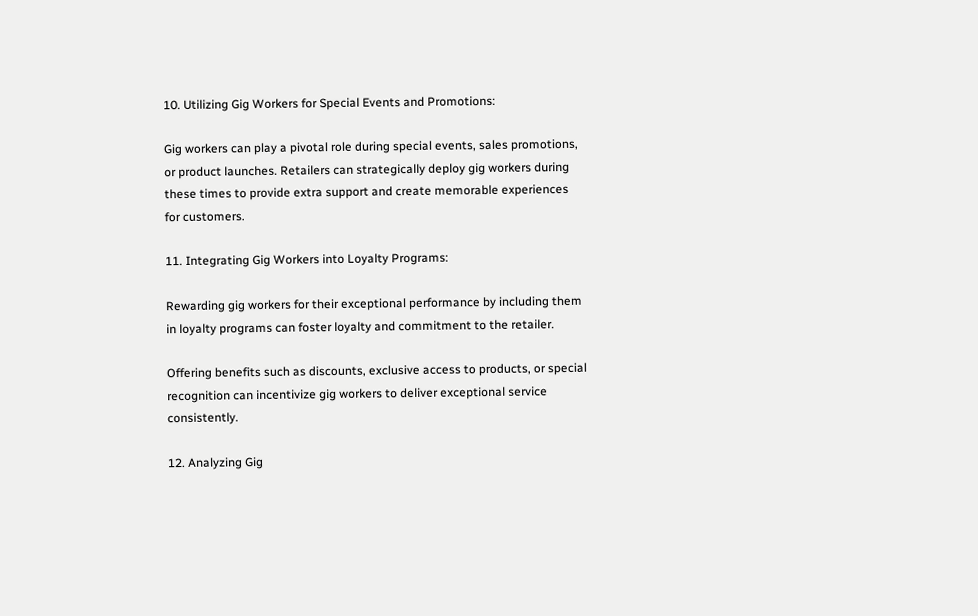10. Utilizing Gig Workers for Special Events and Promotions:

Gig workers can play a pivotal role during special events, sales promotions, or product launches. Retailers can strategically deploy gig workers during these times to provide extra support and create memorable experiences for customers.

11. Integrating Gig Workers into Loyalty Programs:

Rewarding gig workers for their exceptional performance by including them in loyalty programs can foster loyalty and commitment to the retailer.

Offering benefits such as discounts, exclusive access to products, or special recognition can incentivize gig workers to deliver exceptional service consistently.

12. Analyzing Gig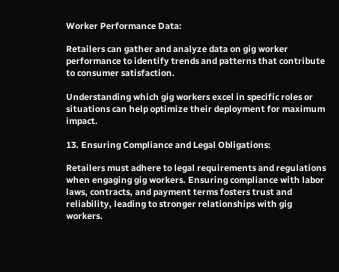Worker Performance Data:

Retailers can gather and analyze data on gig worker performance to identify trends and patterns that contribute to consumer satisfaction.

Understanding which gig workers excel in specific roles or situations can help optimize their deployment for maximum impact.

13. Ensuring Compliance and Legal Obligations:

Retailers must adhere to legal requirements and regulations when engaging gig workers. Ensuring compliance with labor laws, contracts, and payment terms fosters trust and reliability, leading to stronger relationships with gig workers.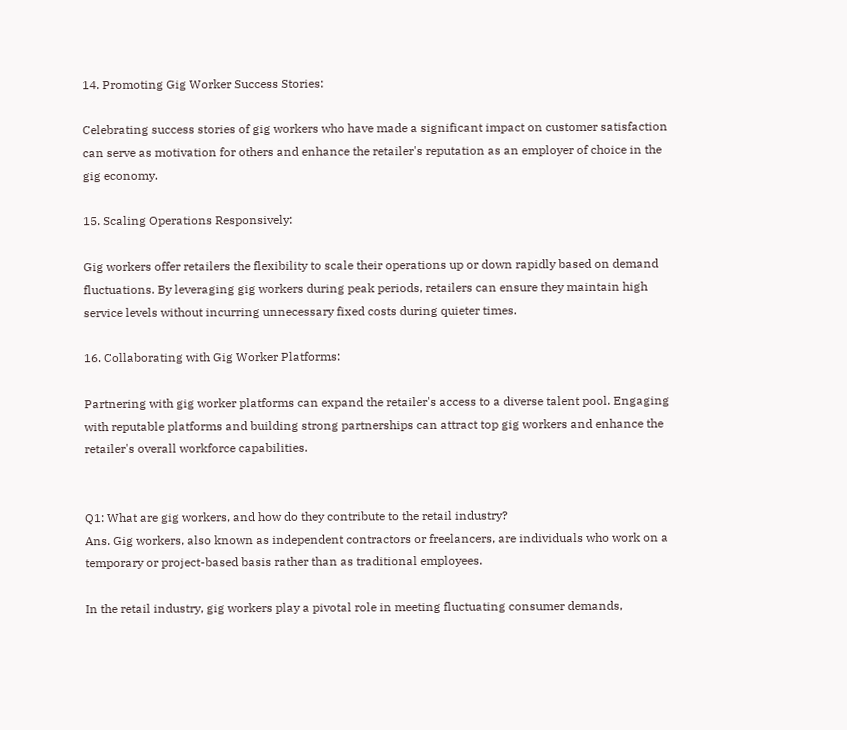14. Promoting Gig Worker Success Stories:

Celebrating success stories of gig workers who have made a significant impact on customer satisfaction can serve as motivation for others and enhance the retailer's reputation as an employer of choice in the gig economy.

15. Scaling Operations Responsively:

Gig workers offer retailers the flexibility to scale their operations up or down rapidly based on demand fluctuations. By leveraging gig workers during peak periods, retailers can ensure they maintain high service levels without incurring unnecessary fixed costs during quieter times.

16. Collaborating with Gig Worker Platforms:

Partnering with gig worker platforms can expand the retailer's access to a diverse talent pool. Engaging with reputable platforms and building strong partnerships can attract top gig workers and enhance the retailer's overall workforce capabilities.


Q1: What are gig workers, and how do they contribute to the retail industry?
Ans. Gig workers, also known as independent contractors or freelancers, are individuals who work on a temporary or project-based basis rather than as traditional employees.

In the retail industry, gig workers play a pivotal role in meeting fluctuating consumer demands,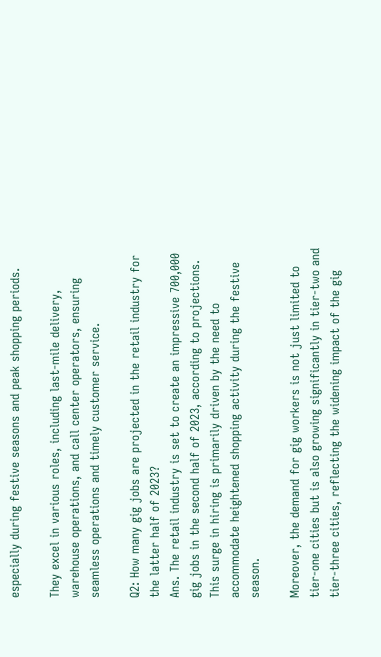especially during festive seasons and peak shopping periods.

They excel in various roles, including last-mile delivery, warehouse operations, and call center operators, ensuring seamless operations and timely customer service.

Q2: How many gig jobs are projected in the retail industry for the latter half of 2023?
Ans. The retail industry is set to create an impressive 700,000 gig jobs in the second half of 2023, according to projections. This surge in hiring is primarily driven by the need to accommodate heightened shopping activity during the festive season.

Moreover, the demand for gig workers is not just limited to tier-one cities but is also growing significantly in tier-two and tier-three cities, reflecting the widening impact of the gig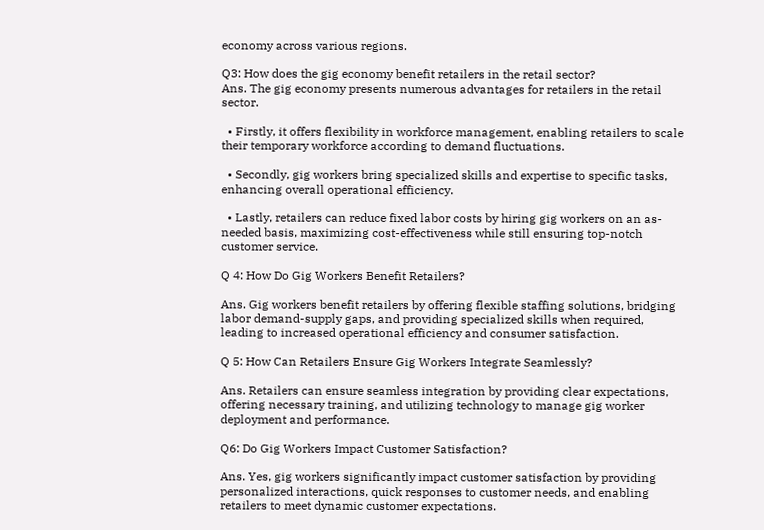economy across various regions.

Q3: How does the gig economy benefit retailers in the retail sector?
Ans. The gig economy presents numerous advantages for retailers in the retail sector.

  • Firstly, it offers flexibility in workforce management, enabling retailers to scale their temporary workforce according to demand fluctuations.

  • Secondly, gig workers bring specialized skills and expertise to specific tasks, enhancing overall operational efficiency.

  • Lastly, retailers can reduce fixed labor costs by hiring gig workers on an as-needed basis, maximizing cost-effectiveness while still ensuring top-notch customer service.

Q 4: How Do Gig Workers Benefit Retailers?

Ans. Gig workers benefit retailers by offering flexible staffing solutions, bridging labor demand-supply gaps, and providing specialized skills when required, leading to increased operational efficiency and consumer satisfaction.

Q 5: How Can Retailers Ensure Gig Workers Integrate Seamlessly?

Ans. Retailers can ensure seamless integration by providing clear expectations, offering necessary training, and utilizing technology to manage gig worker deployment and performance.

Q6: Do Gig Workers Impact Customer Satisfaction?

Ans. Yes, gig workers significantly impact customer satisfaction by providing personalized interactions, quick responses to customer needs, and enabling retailers to meet dynamic customer expectations.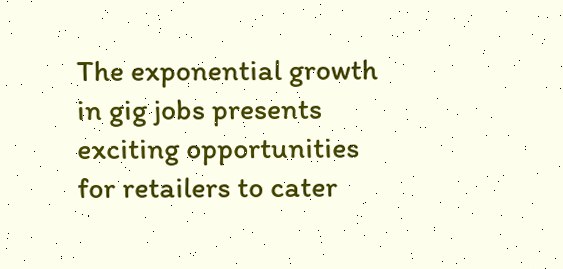The exponential growth in gig jobs presents exciting opportunities for retailers to cater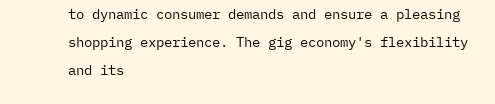to dynamic consumer demands and ensure a pleasing shopping experience. The gig economy's flexibility and its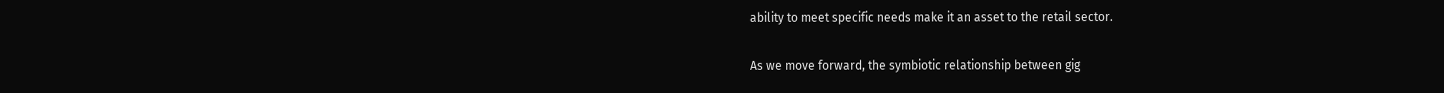ability to meet specific needs make it an asset to the retail sector.

As we move forward, the symbiotic relationship between gig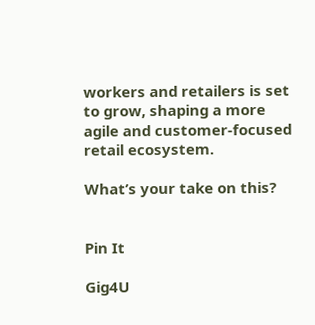workers and retailers is set to grow, shaping a more agile and customer-focused retail ecosystem.

What’s your take on this?


Pin It

Gig4U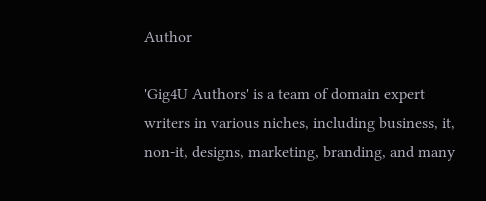Author

'Gig4U Authors' is a team of domain expert writers in various niches, including business, it, non-it, designs, marketing, branding, and many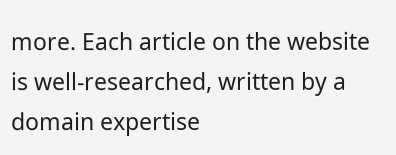more. Each article on the website is well-researched, written by a domain expertise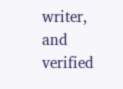writer, and verified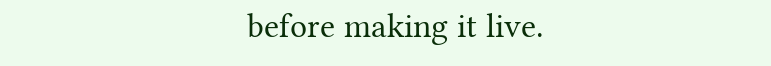before making it live.